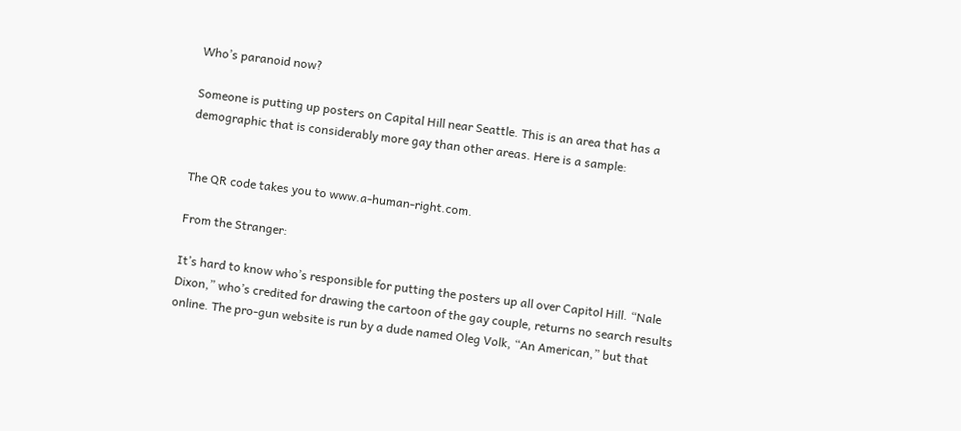Who’s paranoid now?

Someone is putting up posters on Capital Hill near Seattle. This is an area that has a demographic that is considerably more gay than other areas. Here is a sample:


The QR code takes you to www.a-human-right.com.

From the Stranger:

It’s hard to know who’s responsible for putting the posters up all over Capitol Hill. “Nale Dixon,” who’s credited for drawing the cartoon of the gay couple, returns no search results online. The pro-gun website is run by a dude named Oleg Volk, “An American,” but that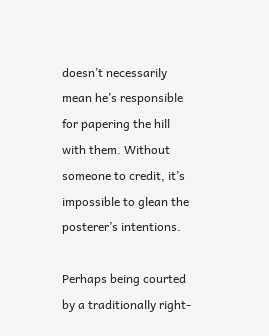doesn’t necessarily mean he’s responsible for papering the hill with them. Without someone to credit, it’s impossible to glean the posterer’s intentions.

Perhaps being courted by a traditionally right-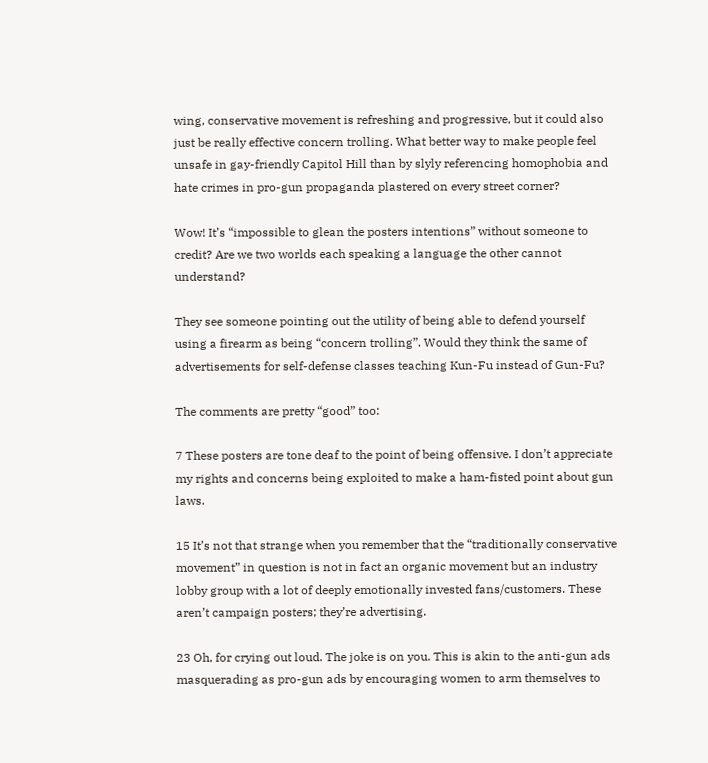wing, conservative movement is refreshing and progressive, but it could also just be really effective concern trolling. What better way to make people feel unsafe in gay-friendly Capitol Hill than by slyly referencing homophobia and hate crimes in pro-gun propaganda plastered on every street corner?

Wow! It’s “impossible to glean the posters intentions” without someone to credit? Are we two worlds each speaking a language the other cannot understand?

They see someone pointing out the utility of being able to defend yourself using a firearm as being “concern trolling”. Would they think the same of advertisements for self-defense classes teaching Kun-Fu instead of Gun-Fu?

The comments are pretty “good” too:

7 These posters are tone deaf to the point of being offensive. I don’t appreciate my rights and concerns being exploited to make a ham-fisted point about gun laws.

15 It’s not that strange when you remember that the “traditionally conservative movement” in question is not in fact an organic movement but an industry lobby group with a lot of deeply emotionally invested fans/customers. These aren’t campaign posters; they’re advertising.

23 Oh, for crying out loud. The joke is on you. This is akin to the anti-gun ads masquerading as pro-gun ads by encouraging women to arm themselves to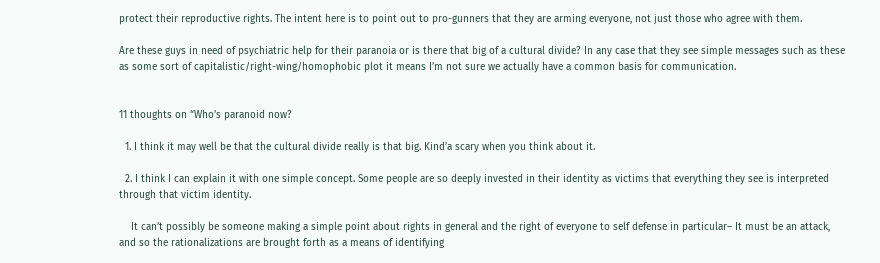protect their reproductive rights. The intent here is to point out to pro-gunners that they are arming everyone, not just those who agree with them.

Are these guys in need of psychiatric help for their paranoia or is there that big of a cultural divide? In any case that they see simple messages such as these as some sort of capitalistic/right-wing/homophobic plot it means I’m not sure we actually have a common basis for communication.


11 thoughts on “Who’s paranoid now?

  1. I think it may well be that the cultural divide really is that big. Kind’a scary when you think about it.

  2. I think I can explain it with one simple concept. Some people are so deeply invested in their identity as victims that everything they see is interpreted through that victim identity.

    It can’t possibly be someone making a simple point about rights in general and the right of everyone to self defense in particular– It must be an attack, and so the rationalizations are brought forth as a means of identifying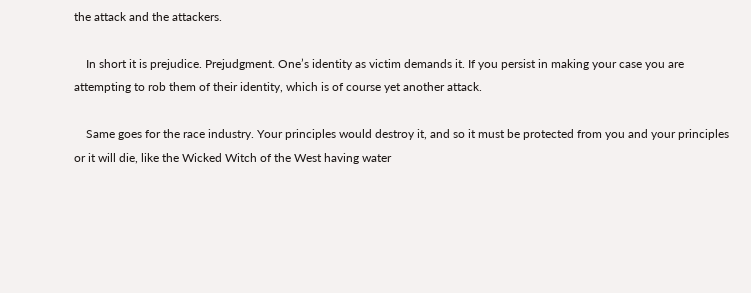the attack and the attackers.

    In short it is prejudice. Prejudgment. One’s identity as victim demands it. If you persist in making your case you are attempting to rob them of their identity, which is of course yet another attack.

    Same goes for the race industry. Your principles would destroy it, and so it must be protected from you and your principles or it will die, like the Wicked Witch of the West having water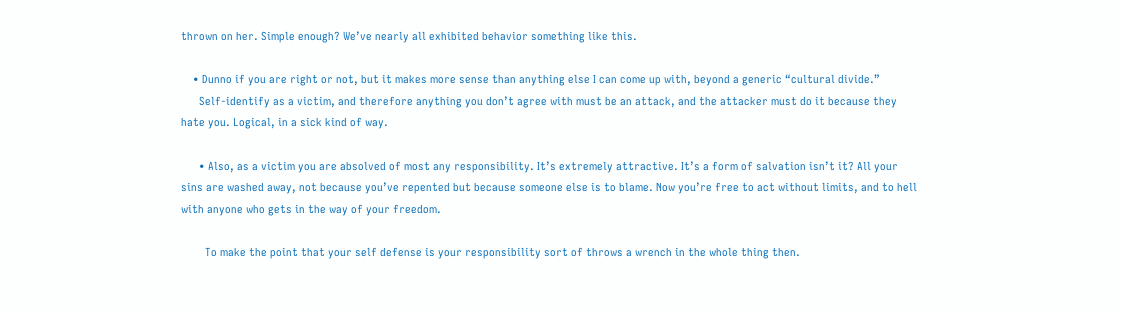thrown on her. Simple enough? We’ve nearly all exhibited behavior something like this.

    • Dunno if you are right or not, but it makes more sense than anything else I can come up with, beyond a generic “cultural divide.”
      Self-identify as a victim, and therefore anything you don’t agree with must be an attack, and the attacker must do it because they hate you. Logical, in a sick kind of way.

      • Also, as a victim you are absolved of most any responsibility. It’s extremely attractive. It’s a form of salvation isn’t it? All your sins are washed away, not because you’ve repented but because someone else is to blame. Now you’re free to act without limits, and to hell with anyone who gets in the way of your freedom.

        To make the point that your self defense is your responsibility sort of throws a wrench in the whole thing then.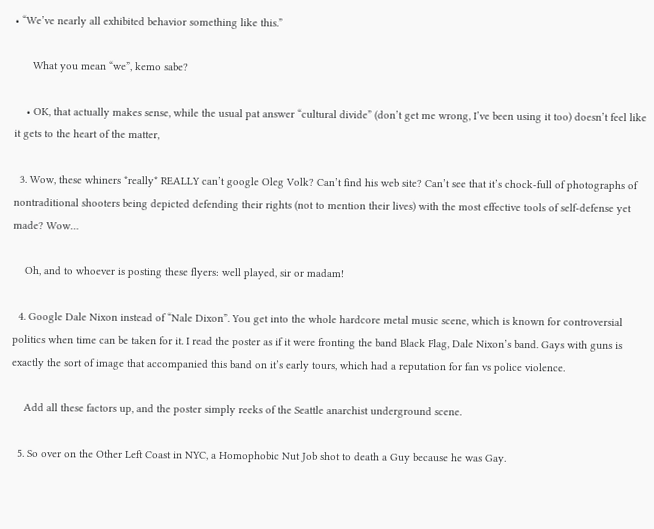• “We’ve nearly all exhibited behavior something like this.”

      What you mean “we”, kemo sabe?

    • OK, that actually makes sense, while the usual pat answer “cultural divide” (don’t get me wrong, I’ve been using it too) doesn’t feel like it gets to the heart of the matter,

  3. Wow, these whiners *really* REALLY can’t google Oleg Volk? Can’t find his web site? Can’t see that it’s chock-full of photographs of nontraditional shooters being depicted defending their rights (not to mention their lives) with the most effective tools of self-defense yet made? Wow…

    Oh, and to whoever is posting these flyers: well played, sir or madam!

  4. Google Dale Nixon instead of “Nale Dixon”. You get into the whole hardcore metal music scene, which is known for controversial politics when time can be taken for it. I read the poster as if it were fronting the band Black Flag, Dale Nixon’s band. Gays with guns is exactly the sort of image that accompanied this band on it’s early tours, which had a reputation for fan vs police violence.

    Add all these factors up, and the poster simply reeks of the Seattle anarchist underground scene.

  5. So over on the Other Left Coast in NYC, a Homophobic Nut Job shot to death a Guy because he was Gay.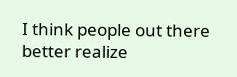I think people out there better realize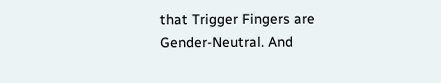that Trigger Fingers are Gender-Neutral. And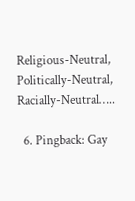Religious-Neutral, Politically-Neutral, Racially-Neutral…..

  6. Pingback: Gay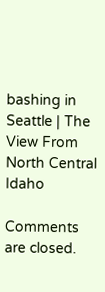bashing in Seattle | The View From North Central Idaho

Comments are closed.